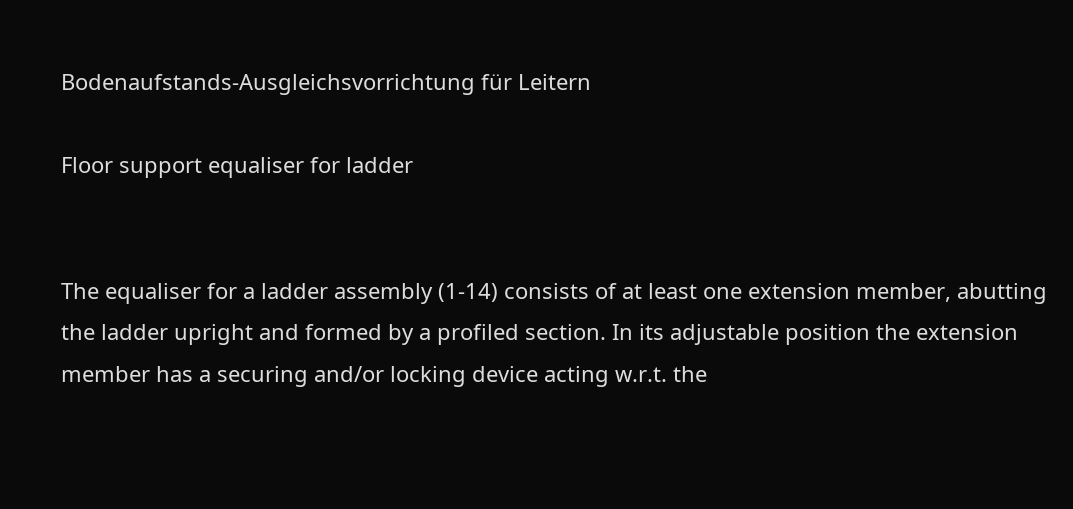Bodenaufstands-Ausgleichsvorrichtung für Leitern

Floor support equaliser for ladder


The equaliser for a ladder assembly (1-14) consists of at least one extension member, abutting the ladder upright and formed by a profiled section. In its adjustable position the extension member has a securing and/or locking device acting w.r.t. the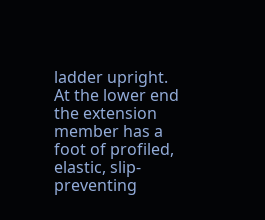ladder upright. At the lower end the extension member has a foot of profiled, elastic, slip-preventing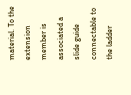material. To the extension member is associated a slide guide connectable to the ladder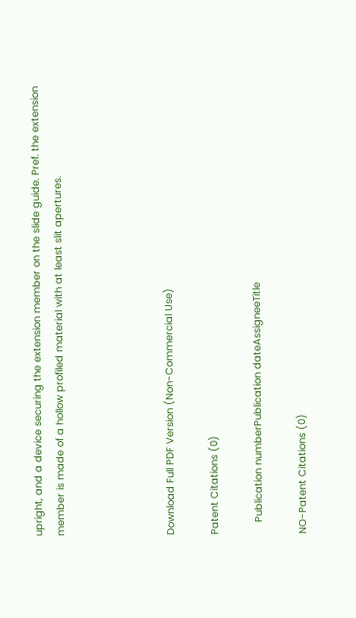upright, and a device securing the extension member on the slide guide. Pref. the extension member is made of a hollow profiled material with at least slit apertures.




Download Full PDF Version (Non-Commercial Use)

Patent Citations (0)

    Publication numberPublication dateAssigneeTitle

NO-Patent Citations (0)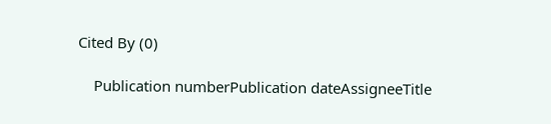Cited By (0)

    Publication numberPublication dateAssigneeTitle